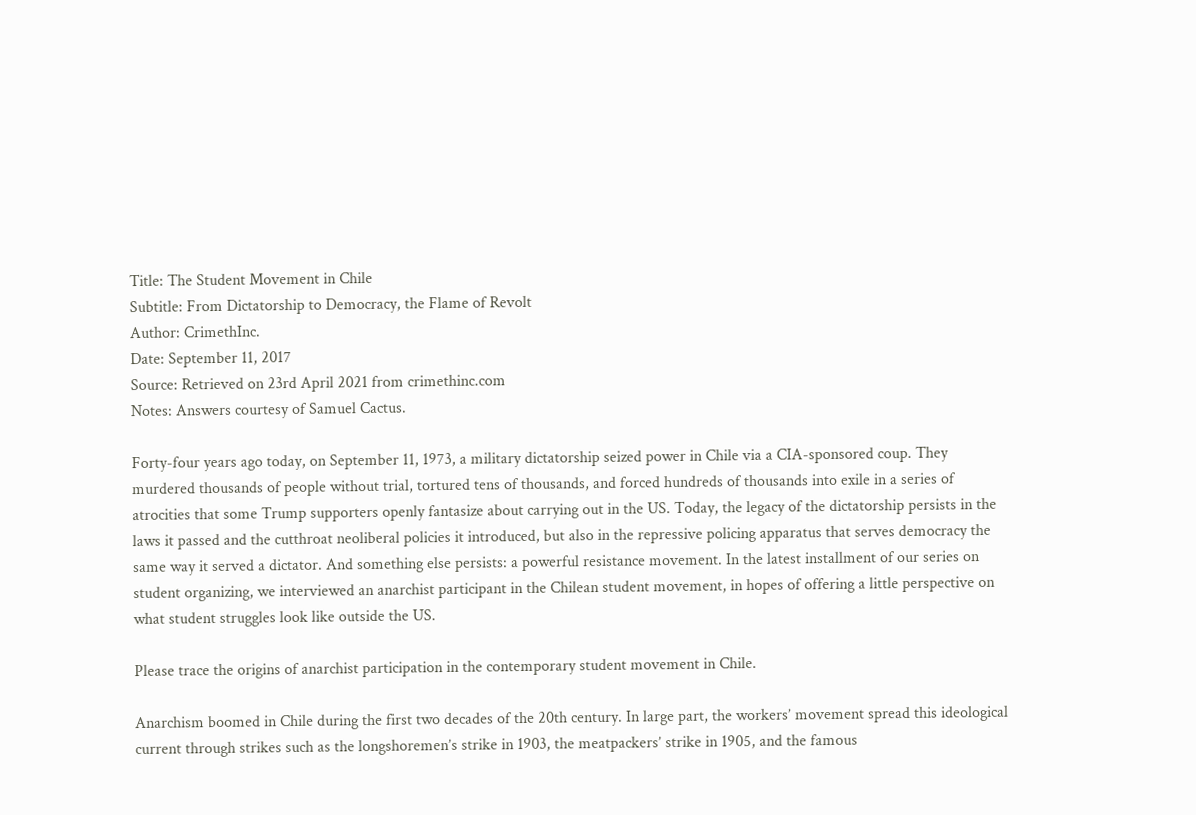Title: The Student Movement in Chile
Subtitle: From Dictatorship to Democracy, the Flame of Revolt
Author: CrimethInc.
Date: September 11, 2017
Source: Retrieved on 23rd April 2021 from crimethinc.com
Notes: Answers courtesy of Samuel Cactus.

Forty-four years ago today, on September 11, 1973, a military dictatorship seized power in Chile via a CIA-sponsored coup. They murdered thousands of people without trial, tortured tens of thousands, and forced hundreds of thousands into exile in a series of atrocities that some Trump supporters openly fantasize about carrying out in the US. Today, the legacy of the dictatorship persists in the laws it passed and the cutthroat neoliberal policies it introduced, but also in the repressive policing apparatus that serves democracy the same way it served a dictator. And something else persists: a powerful resistance movement. In the latest installment of our series on student organizing, we interviewed an anarchist participant in the Chilean student movement, in hopes of offering a little perspective on what student struggles look like outside the US.

Please trace the origins of anarchist participation in the contemporary student movement in Chile.

Anarchism boomed in Chile during the first two decades of the 20th century. In large part, the workers’ movement spread this ideological current through strikes such as the longshoremen’s strike in 1903, the meatpackers’ strike in 1905, and the famous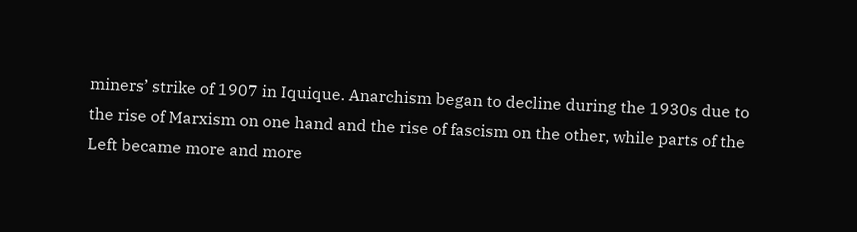miners’ strike of 1907 in Iquique. Anarchism began to decline during the 1930s due to the rise of Marxism on one hand and the rise of fascism on the other, while parts of the Left became more and more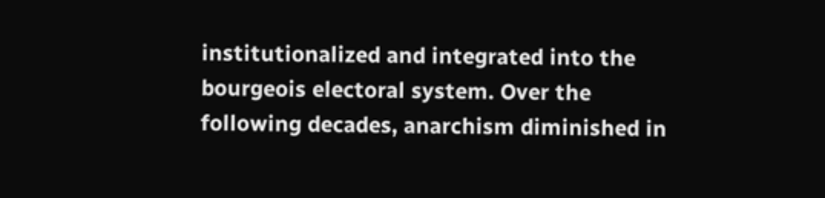institutionalized and integrated into the bourgeois electoral system. Over the following decades, anarchism diminished in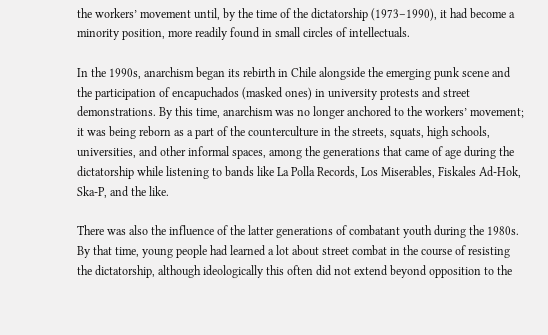the workers’ movement until, by the time of the dictatorship (1973–1990), it had become a minority position, more readily found in small circles of intellectuals.

In the 1990s, anarchism began its rebirth in Chile alongside the emerging punk scene and the participation of encapuchados (masked ones) in university protests and street demonstrations. By this time, anarchism was no longer anchored to the workers’ movement; it was being reborn as a part of the counterculture in the streets, squats, high schools, universities, and other informal spaces, among the generations that came of age during the dictatorship while listening to bands like La Polla Records, Los Miserables, Fiskales Ad-Hok, Ska-P, and the like.

There was also the influence of the latter generations of combatant youth during the 1980s. By that time, young people had learned a lot about street combat in the course of resisting the dictatorship, although ideologically this often did not extend beyond opposition to the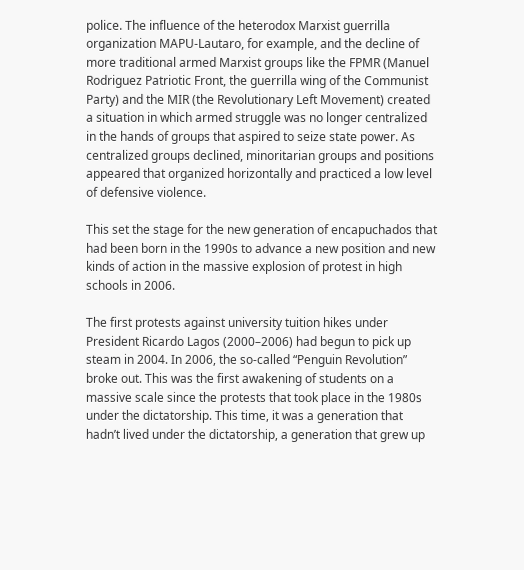police. The influence of the heterodox Marxist guerrilla organization MAPU-Lautaro, for example, and the decline of more traditional armed Marxist groups like the FPMR (Manuel Rodriguez Patriotic Front, the guerrilla wing of the Communist Party) and the MIR (the Revolutionary Left Movement) created a situation in which armed struggle was no longer centralized in the hands of groups that aspired to seize state power. As centralized groups declined, minoritarian groups and positions appeared that organized horizontally and practiced a low level of defensive violence.

This set the stage for the new generation of encapuchados that had been born in the 1990s to advance a new position and new kinds of action in the massive explosion of protest in high schools in 2006.

The first protests against university tuition hikes under President Ricardo Lagos (2000–2006) had begun to pick up steam in 2004. In 2006, the so-called “Penguin Revolution” broke out. This was the first awakening of students on a massive scale since the protests that took place in the 1980s under the dictatorship. This time, it was a generation that hadn’t lived under the dictatorship, a generation that grew up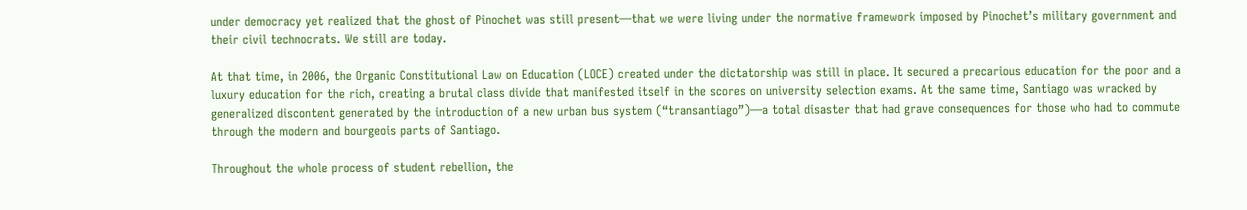under democracy yet realized that the ghost of Pinochet was still present—that we were living under the normative framework imposed by Pinochet’s military government and their civil technocrats. We still are today.

At that time, in 2006, the Organic Constitutional Law on Education (LOCE) created under the dictatorship was still in place. It secured a precarious education for the poor and a luxury education for the rich, creating a brutal class divide that manifested itself in the scores on university selection exams. At the same time, Santiago was wracked by generalized discontent generated by the introduction of a new urban bus system (“transantiago”)—a total disaster that had grave consequences for those who had to commute through the modern and bourgeois parts of Santiago.

Throughout the whole process of student rebellion, the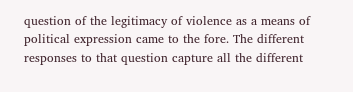question of the legitimacy of violence as a means of political expression came to the fore. The different responses to that question capture all the different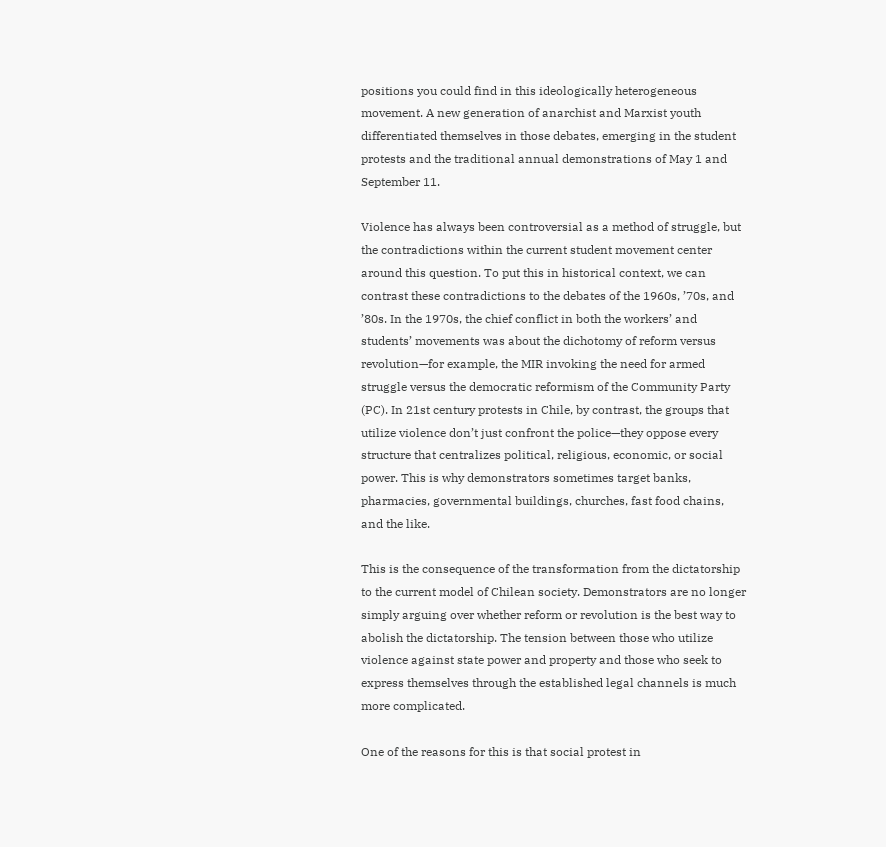positions you could find in this ideologically heterogeneous movement. A new generation of anarchist and Marxist youth differentiated themselves in those debates, emerging in the student protests and the traditional annual demonstrations of May 1 and September 11.

Violence has always been controversial as a method of struggle, but the contradictions within the current student movement center around this question. To put this in historical context, we can contrast these contradictions to the debates of the 1960s, ’70s, and ’80s. In the 1970s, the chief conflict in both the workers’ and students’ movements was about the dichotomy of reform versus revolution—for example, the MIR invoking the need for armed struggle versus the democratic reformism of the Community Party (PC). In 21st century protests in Chile, by contrast, the groups that utilize violence don’t just confront the police—they oppose every structure that centralizes political, religious, economic, or social power. This is why demonstrators sometimes target banks, pharmacies, governmental buildings, churches, fast food chains, and the like.

This is the consequence of the transformation from the dictatorship to the current model of Chilean society. Demonstrators are no longer simply arguing over whether reform or revolution is the best way to abolish the dictatorship. The tension between those who utilize violence against state power and property and those who seek to express themselves through the established legal channels is much more complicated.

One of the reasons for this is that social protest in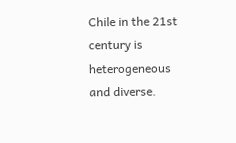Chile in the 21st century is heterogeneous and diverse.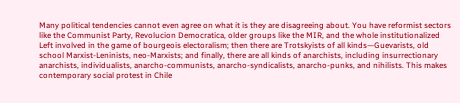Many political tendencies cannot even agree on what it is they are disagreeing about. You have reformist sectors like the Communist Party, Revolucion Democratica, older groups like the MIR, and the whole institutionalized Left involved in the game of bourgeois electoralism; then there are Trotskyists of all kinds—Guevarists, old school Marxist-Leninists, neo-Marxists; and finally, there are all kinds of anarchists, including insurrectionary anarchists, individualists, anarcho-communists, anarcho-syndicalists, anarcho-punks, and nihilists. This makes contemporary social protest in Chile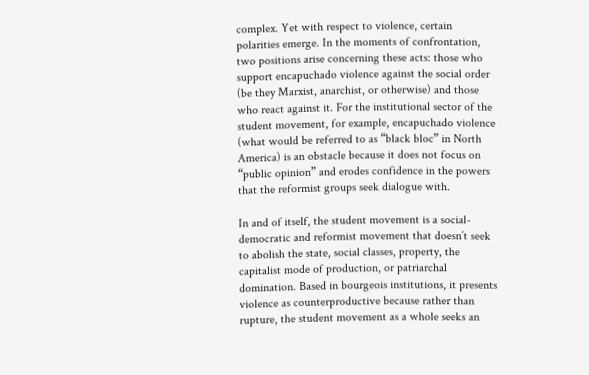complex. Yet with respect to violence, certain polarities emerge. In the moments of confrontation, two positions arise concerning these acts: those who support encapuchado violence against the social order (be they Marxist, anarchist, or otherwise) and those who react against it. For the institutional sector of the student movement, for example, encapuchado violence (what would be referred to as “black bloc” in North America) is an obstacle because it does not focus on “public opinion” and erodes confidence in the powers that the reformist groups seek dialogue with.

In and of itself, the student movement is a social-democratic and reformist movement that doesn’t seek to abolish the state, social classes, property, the capitalist mode of production, or patriarchal domination. Based in bourgeois institutions, it presents violence as counterproductive because rather than rupture, the student movement as a whole seeks an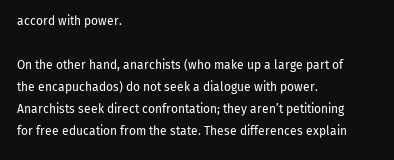accord with power.

On the other hand, anarchists (who make up a large part of the encapuchados) do not seek a dialogue with power. Anarchists seek direct confrontation; they aren’t petitioning for free education from the state. These differences explain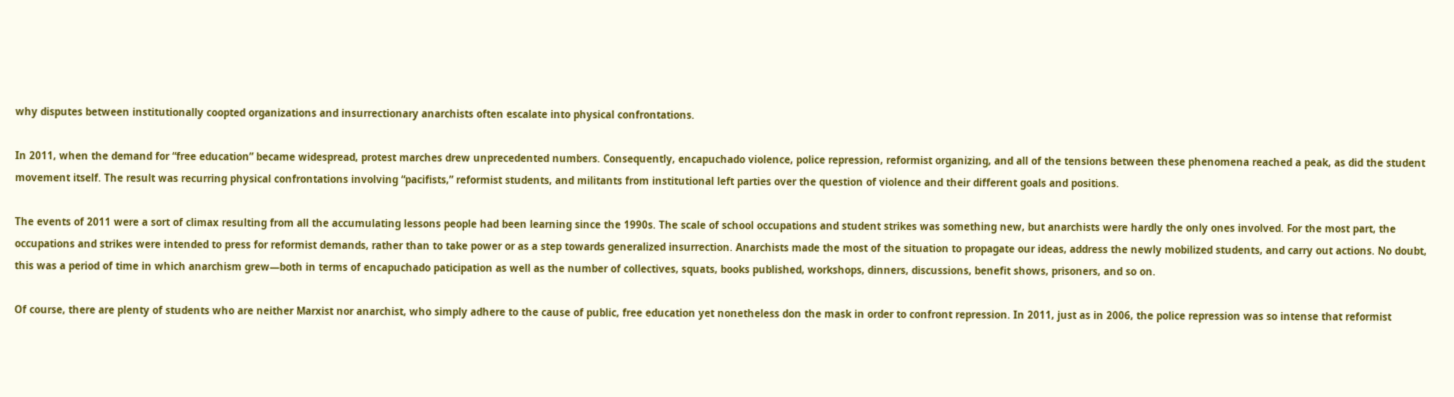why disputes between institutionally coopted organizations and insurrectionary anarchists often escalate into physical confrontations.

In 2011, when the demand for “free education” became widespread, protest marches drew unprecedented numbers. Consequently, encapuchado violence, police repression, reformist organizing, and all of the tensions between these phenomena reached a peak, as did the student movement itself. The result was recurring physical confrontations involving “pacifists,” reformist students, and militants from institutional left parties over the question of violence and their different goals and positions.

The events of 2011 were a sort of climax resulting from all the accumulating lessons people had been learning since the 1990s. The scale of school occupations and student strikes was something new, but anarchists were hardly the only ones involved. For the most part, the occupations and strikes were intended to press for reformist demands, rather than to take power or as a step towards generalized insurrection. Anarchists made the most of the situation to propagate our ideas, address the newly mobilized students, and carry out actions. No doubt, this was a period of time in which anarchism grew—both in terms of encapuchado paticipation as well as the number of collectives, squats, books published, workshops, dinners, discussions, benefit shows, prisoners, and so on.

Of course, there are plenty of students who are neither Marxist nor anarchist, who simply adhere to the cause of public, free education yet nonetheless don the mask in order to confront repression. In 2011, just as in 2006, the police repression was so intense that reformist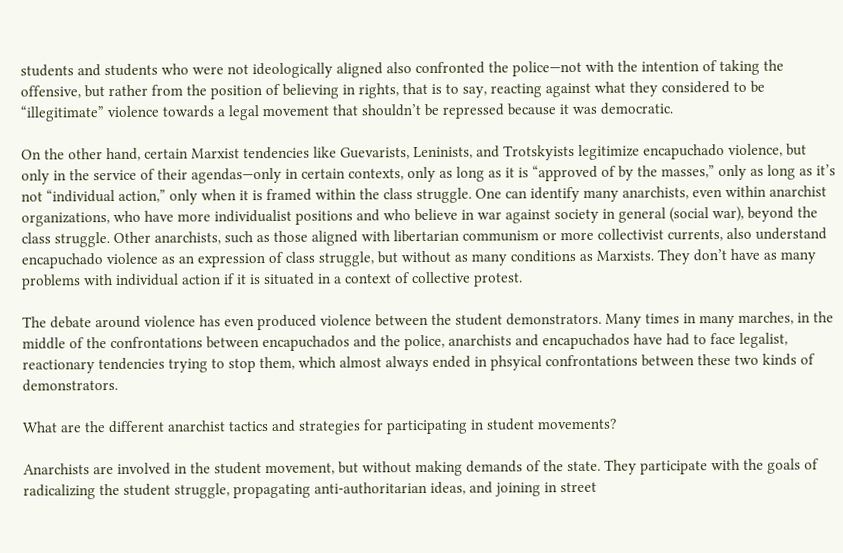students and students who were not ideologically aligned also confronted the police—not with the intention of taking the offensive, but rather from the position of believing in rights, that is to say, reacting against what they considered to be “illegitimate” violence towards a legal movement that shouldn’t be repressed because it was democratic.

On the other hand, certain Marxist tendencies like Guevarists, Leninists, and Trotskyists legitimize encapuchado violence, but only in the service of their agendas—only in certain contexts, only as long as it is “approved of by the masses,” only as long as it’s not “individual action,” only when it is framed within the class struggle. One can identify many anarchists, even within anarchist organizations, who have more individualist positions and who believe in war against society in general (social war), beyond the class struggle. Other anarchists, such as those aligned with libertarian communism or more collectivist currents, also understand encapuchado violence as an expression of class struggle, but without as many conditions as Marxists. They don’t have as many problems with individual action if it is situated in a context of collective protest.

The debate around violence has even produced violence between the student demonstrators. Many times in many marches, in the middle of the confrontations between encapuchados and the police, anarchists and encapuchados have had to face legalist, reactionary tendencies trying to stop them, which almost always ended in phsyical confrontations between these two kinds of demonstrators.

What are the different anarchist tactics and strategies for participating in student movements?

Anarchists are involved in the student movement, but without making demands of the state. They participate with the goals of radicalizing the student struggle, propagating anti-authoritarian ideas, and joining in street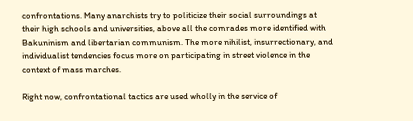confrontations. Many anarchists try to politicize their social surroundings at their high schools and universities, above all the comrades more identified with Bakuninism and libertarian communism. The more nihilist, insurrectionary, and individualist tendencies focus more on participating in street violence in the context of mass marches.

Right now, confrontational tactics are used wholly in the service of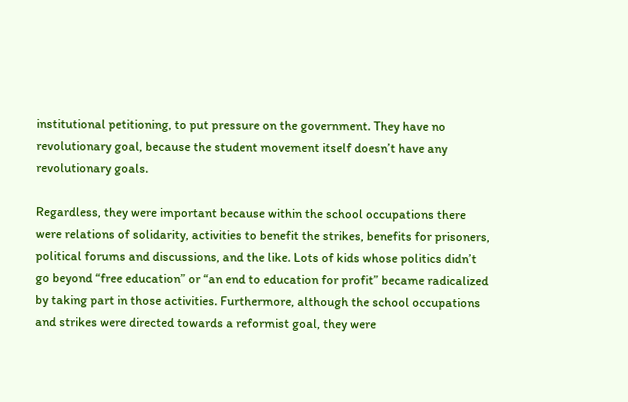institutional petitioning, to put pressure on the government. They have no revolutionary goal, because the student movement itself doesn’t have any revolutionary goals.

Regardless, they were important because within the school occupations there were relations of solidarity, activities to benefit the strikes, benefits for prisoners, political forums and discussions, and the like. Lots of kids whose politics didn’t go beyond “free education” or “an end to education for profit” became radicalized by taking part in those activities. Furthermore, although the school occupations and strikes were directed towards a reformist goal, they were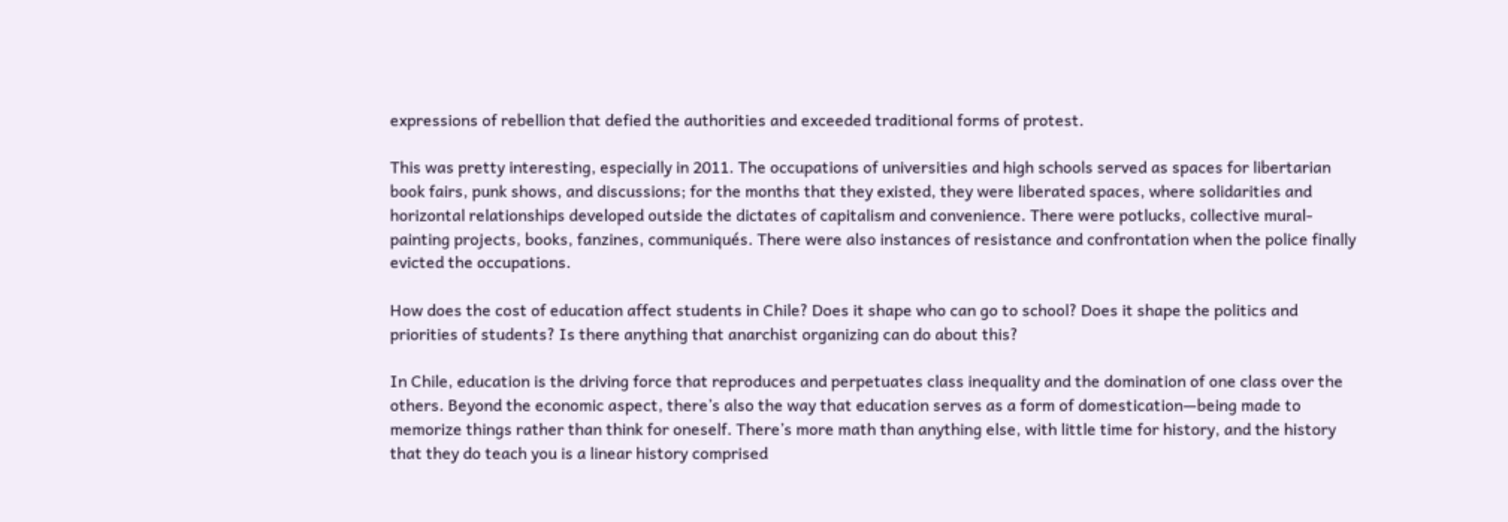expressions of rebellion that defied the authorities and exceeded traditional forms of protest.

This was pretty interesting, especially in 2011. The occupations of universities and high schools served as spaces for libertarian book fairs, punk shows, and discussions; for the months that they existed, they were liberated spaces, where solidarities and horizontal relationships developed outside the dictates of capitalism and convenience. There were potlucks, collective mural-painting projects, books, fanzines, communiqués. There were also instances of resistance and confrontation when the police finally evicted the occupations.

How does the cost of education affect students in Chile? Does it shape who can go to school? Does it shape the politics and priorities of students? Is there anything that anarchist organizing can do about this?

In Chile, education is the driving force that reproduces and perpetuates class inequality and the domination of one class over the others. Beyond the economic aspect, there’s also the way that education serves as a form of domestication—being made to memorize things rather than think for oneself. There’s more math than anything else, with little time for history, and the history that they do teach you is a linear history comprised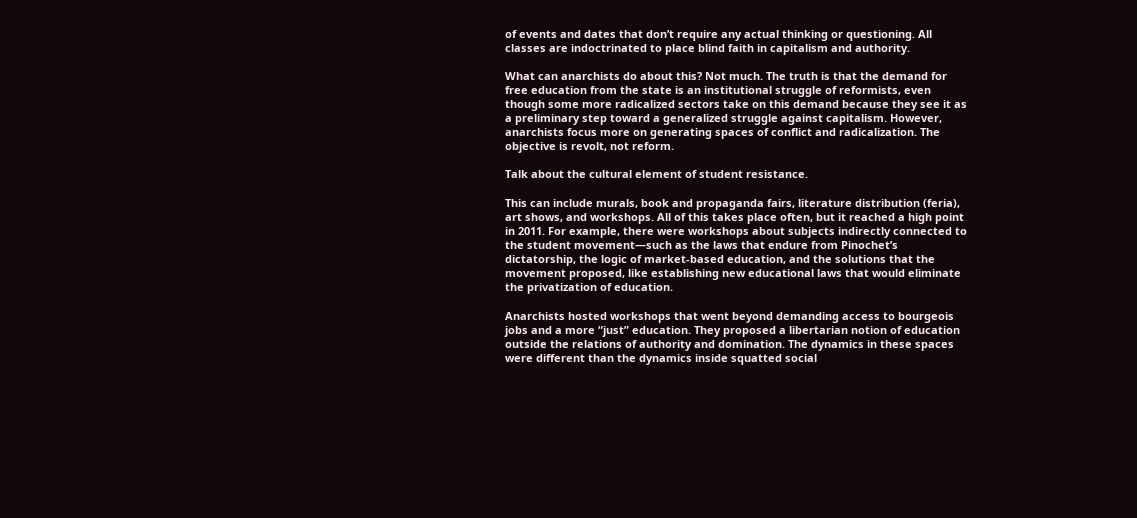of events and dates that don’t require any actual thinking or questioning. All classes are indoctrinated to place blind faith in capitalism and authority.

What can anarchists do about this? Not much. The truth is that the demand for free education from the state is an institutional struggle of reformists, even though some more radicalized sectors take on this demand because they see it as a preliminary step toward a generalized struggle against capitalism. However, anarchists focus more on generating spaces of conflict and radicalization. The objective is revolt, not reform.

Talk about the cultural element of student resistance.

This can include murals, book and propaganda fairs, literature distribution (feria), art shows, and workshops. All of this takes place often, but it reached a high point in 2011. For example, there were workshops about subjects indirectly connected to the student movement—such as the laws that endure from Pinochet’s dictatorship, the logic of market-based education, and the solutions that the movement proposed, like establishing new educational laws that would eliminate the privatization of education.

Anarchists hosted workshops that went beyond demanding access to bourgeois jobs and a more “just” education. They proposed a libertarian notion of education outside the relations of authority and domination. The dynamics in these spaces were different than the dynamics inside squatted social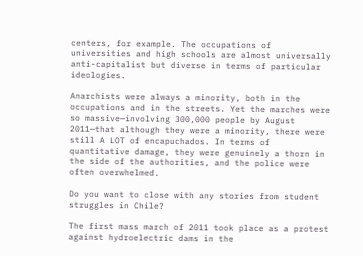centers, for example. The occupations of universities and high schools are almost universally anti-capitalist but diverse in terms of particular ideologies.

Anarchists were always a minority, both in the occupations and in the streets. Yet the marches were so massive—involving 300,000 people by August 2011—that although they were a minority, there were still A LOT of encapuchados. In terms of quantitative damage, they were genuinely a thorn in the side of the authorities, and the police were often overwhelmed.

Do you want to close with any stories from student struggles in Chile?

The first mass march of 2011 took place as a protest against hydroelectric dams in the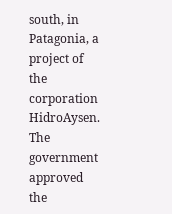south, in Patagonia, a project of the corporation HidroAysen. The government approved the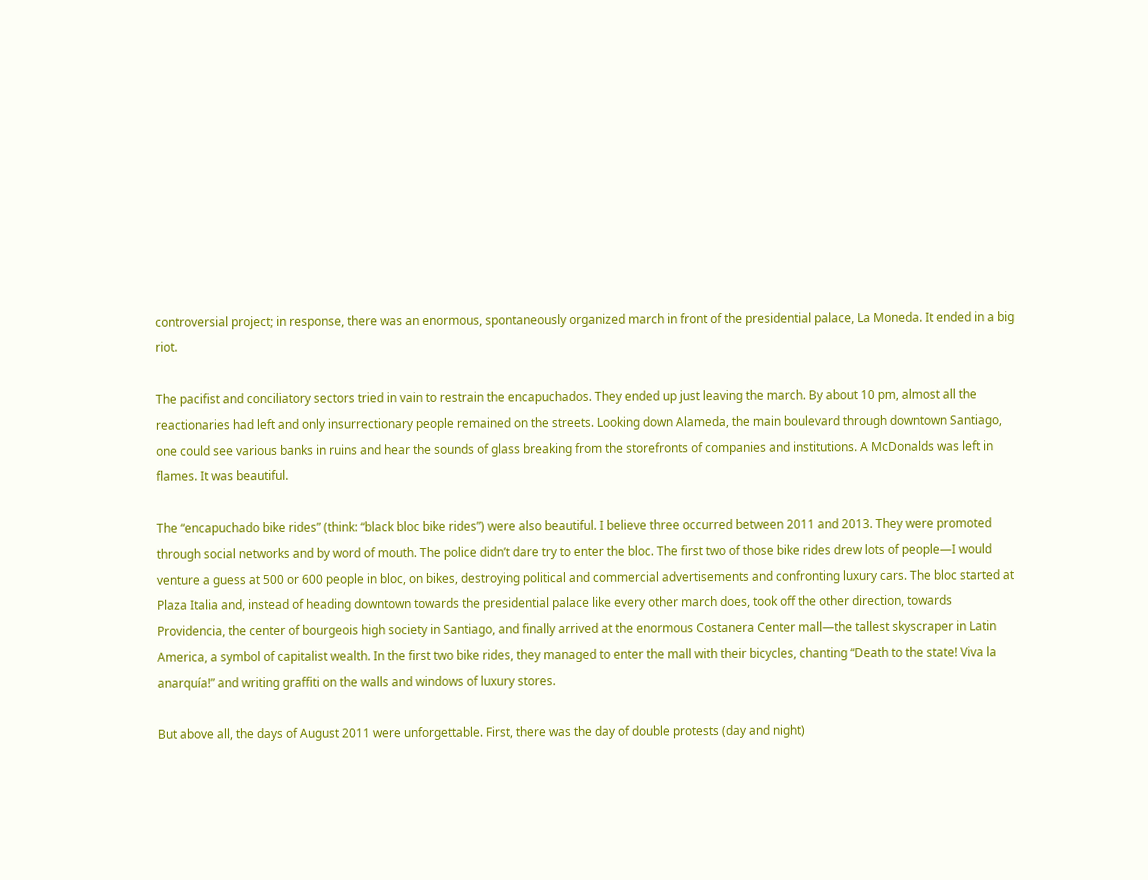controversial project; in response, there was an enormous, spontaneously organized march in front of the presidential palace, La Moneda. It ended in a big riot.

The pacifist and conciliatory sectors tried in vain to restrain the encapuchados. They ended up just leaving the march. By about 10 pm, almost all the reactionaries had left and only insurrectionary people remained on the streets. Looking down Alameda, the main boulevard through downtown Santiago, one could see various banks in ruins and hear the sounds of glass breaking from the storefronts of companies and institutions. A McDonalds was left in flames. It was beautiful.

The “encapuchado bike rides” (think: “black bloc bike rides”) were also beautiful. I believe three occurred between 2011 and 2013. They were promoted through social networks and by word of mouth. The police didn’t dare try to enter the bloc. The first two of those bike rides drew lots of people—I would venture a guess at 500 or 600 people in bloc, on bikes, destroying political and commercial advertisements and confronting luxury cars. The bloc started at Plaza Italia and, instead of heading downtown towards the presidential palace like every other march does, took off the other direction, towards Providencia, the center of bourgeois high society in Santiago, and finally arrived at the enormous Costanera Center mall—the tallest skyscraper in Latin America, a symbol of capitalist wealth. In the first two bike rides, they managed to enter the mall with their bicycles, chanting “Death to the state! Viva la anarquía!” and writing graffiti on the walls and windows of luxury stores.

But above all, the days of August 2011 were unforgettable. First, there was the day of double protests (day and night)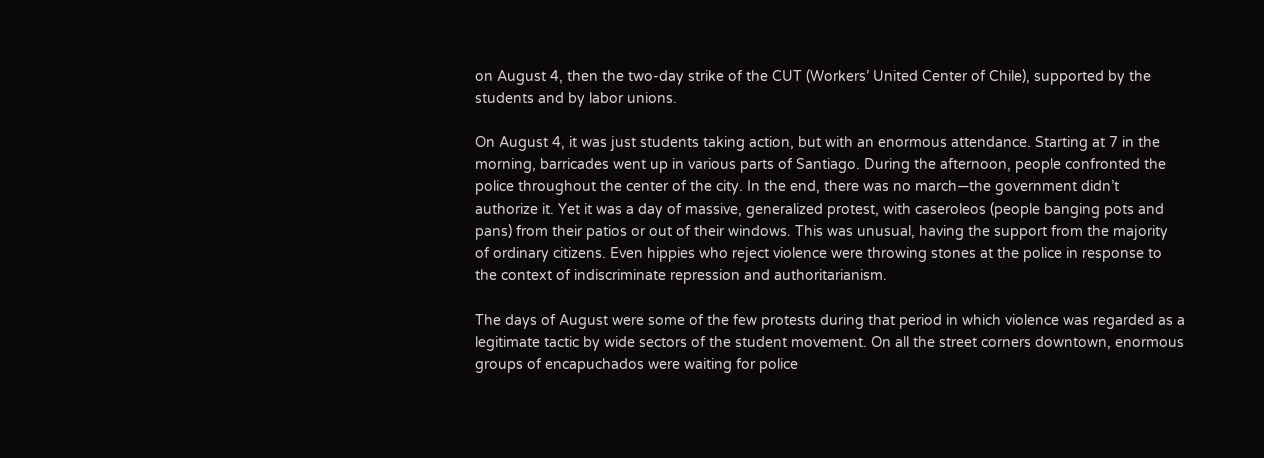on August 4, then the two-day strike of the CUT (Workers’ United Center of Chile), supported by the students and by labor unions.

On August 4, it was just students taking action, but with an enormous attendance. Starting at 7 in the morning, barricades went up in various parts of Santiago. During the afternoon, people confronted the police throughout the center of the city. In the end, there was no march—the government didn’t authorize it. Yet it was a day of massive, generalized protest, with caseroleos (people banging pots and pans) from their patios or out of their windows. This was unusual, having the support from the majority of ordinary citizens. Even hippies who reject violence were throwing stones at the police in response to the context of indiscriminate repression and authoritarianism.

The days of August were some of the few protests during that period in which violence was regarded as a legitimate tactic by wide sectors of the student movement. On all the street corners downtown, enormous groups of encapuchados were waiting for police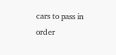cars to pass in order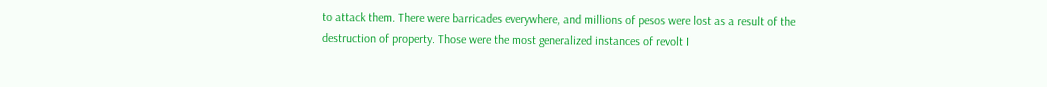to attack them. There were barricades everywhere, and millions of pesos were lost as a result of the destruction of property. Those were the most generalized instances of revolt I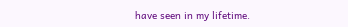have seen in my lifetime.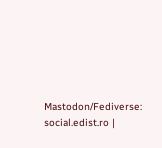Mastodon/Fediverse: social.edist.ro |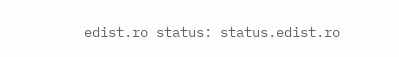edist.ro status: status.edist.ro